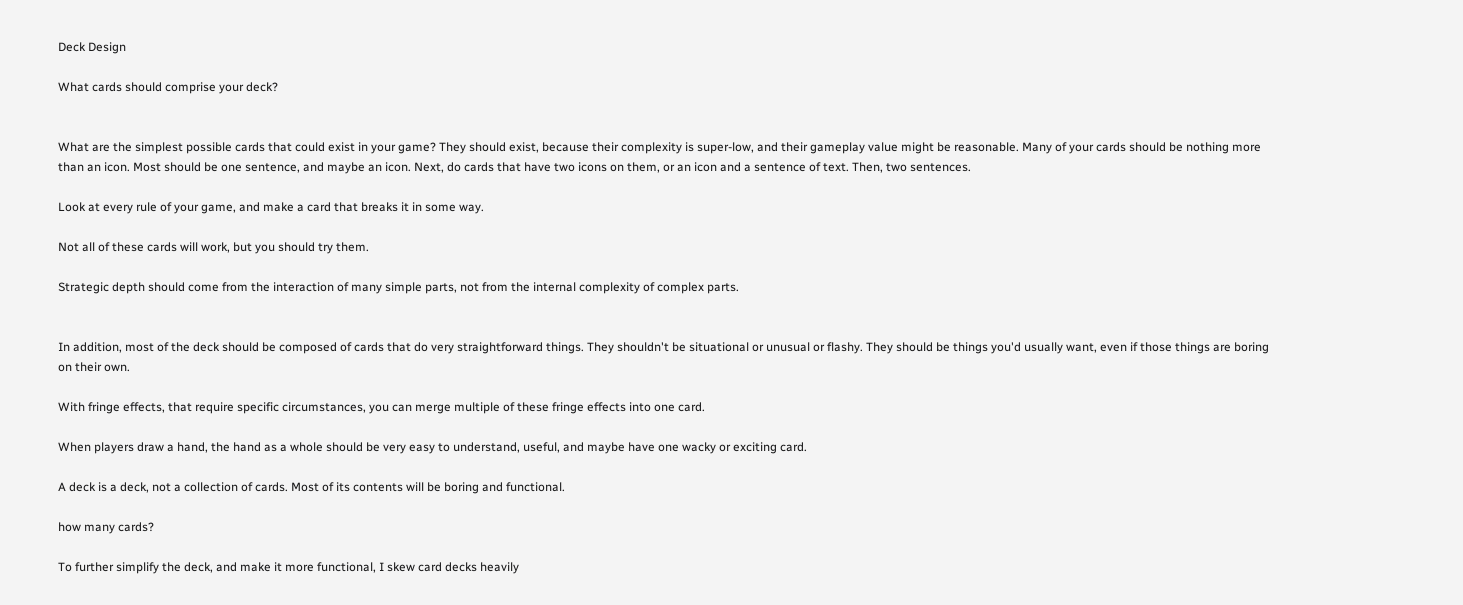Deck Design

What cards should comprise your deck?


What are the simplest possible cards that could exist in your game? They should exist, because their complexity is super-low, and their gameplay value might be reasonable. Many of your cards should be nothing more than an icon. Most should be one sentence, and maybe an icon. Next, do cards that have two icons on them, or an icon and a sentence of text. Then, two sentences.

Look at every rule of your game, and make a card that breaks it in some way.

Not all of these cards will work, but you should try them.

Strategic depth should come from the interaction of many simple parts, not from the internal complexity of complex parts.


In addition, most of the deck should be composed of cards that do very straightforward things. They shouldn't be situational or unusual or flashy. They should be things you'd usually want, even if those things are boring on their own.

With fringe effects, that require specific circumstances, you can merge multiple of these fringe effects into one card.

When players draw a hand, the hand as a whole should be very easy to understand, useful, and maybe have one wacky or exciting card.

A deck is a deck, not a collection of cards. Most of its contents will be boring and functional.

how many cards?

To further simplify the deck, and make it more functional, I skew card decks heavily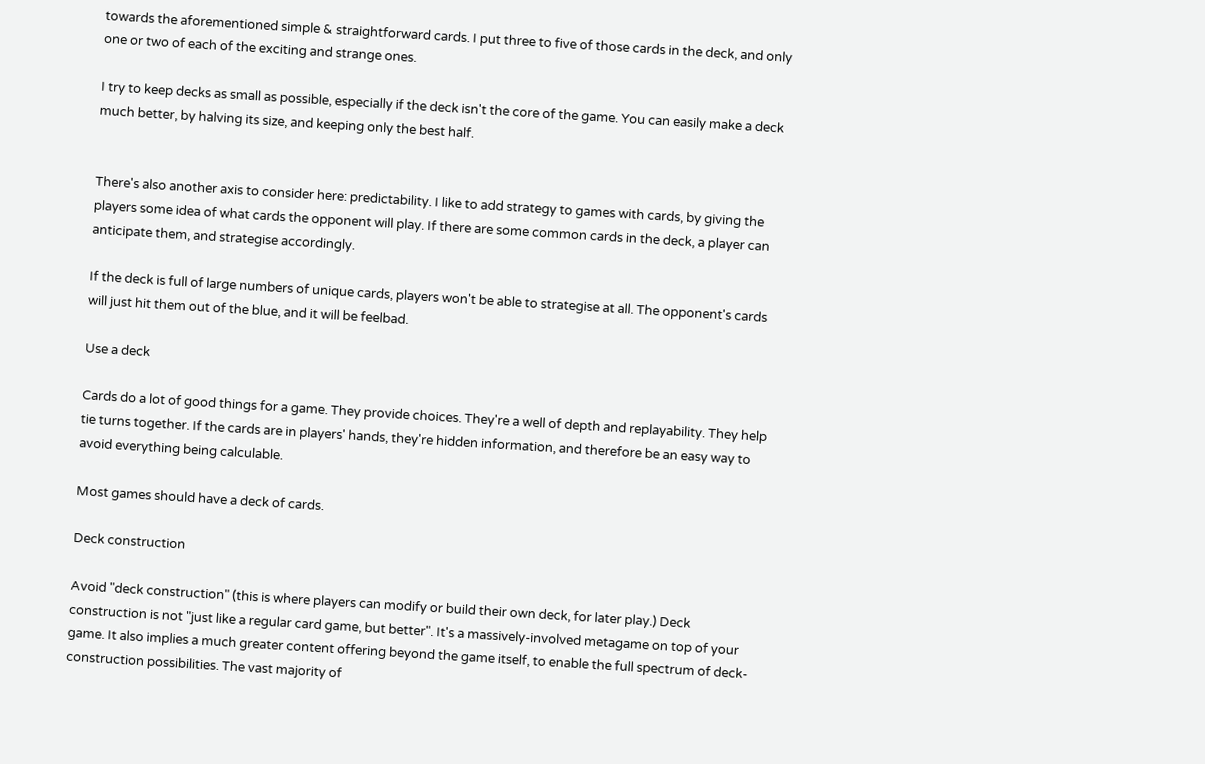towards the aforementioned simple & straightforward cards. I put three to five of those cards in the deck, and only one or two of each of the exciting and strange ones.

I try to keep decks as small as possible, especially if the deck isn't the core of the game. You can easily make a deck much better, by halving its size, and keeping only the best half.


There's also another axis to consider here: predictability. I like to add strategy to games with cards, by giving the players some idea of what cards the opponent will play. If there are some common cards in the deck, a player can anticipate them, and strategise accordingly.

If the deck is full of large numbers of unique cards, players won't be able to strategise at all. The opponent's cards will just hit them out of the blue, and it will be feelbad.

Use a deck

Cards do a lot of good things for a game. They provide choices. They're a well of depth and replayability. They help tie turns together. If the cards are in players' hands, they're hidden information, and therefore be an easy way to avoid everything being calculable.

Most games should have a deck of cards.

Deck construction

Avoid "deck construction" (this is where players can modify or build their own deck, for later play.) Deck construction is not "just like a regular card game, but better". It's a massively-involved metagame on top of your game. It also implies a much greater content offering beyond the game itself, to enable the full spectrum of deck-construction possibilities. The vast majority of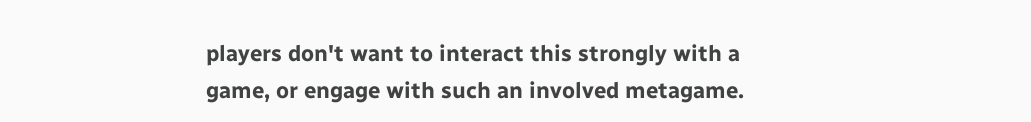players don't want to interact this strongly with a game, or engage with such an involved metagame.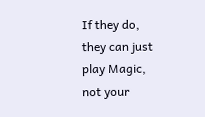If they do, they can just play Magic, not your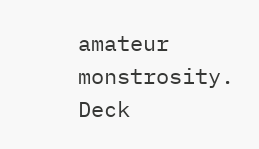amateur monstrosity. Deck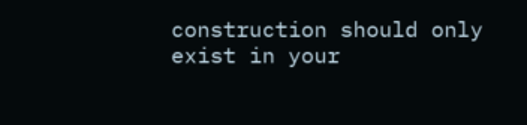construction should only exist in your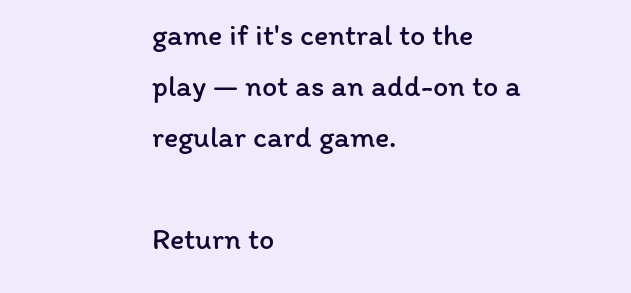game if it's central to the play — not as an add-on to a regular card game.

Return to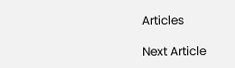Articles

Next Article